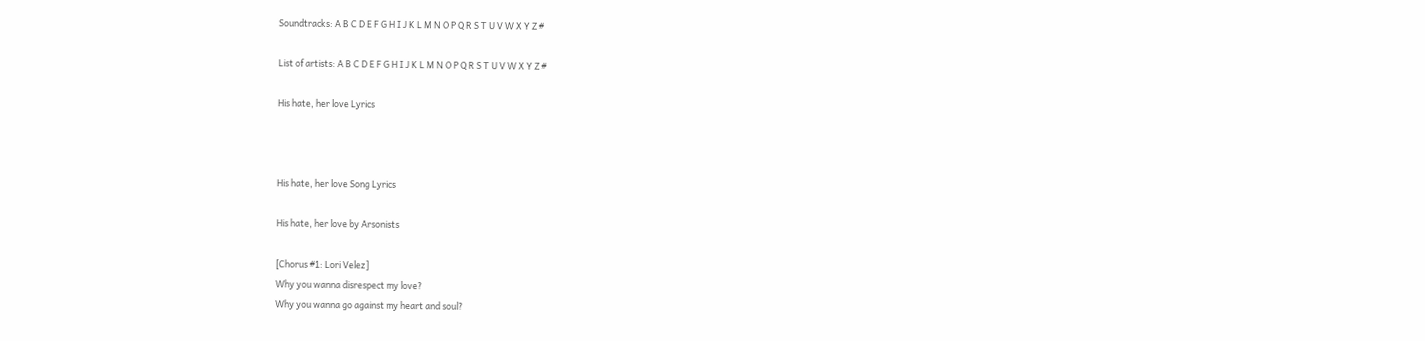Soundtracks: A B C D E F G H I J K L M N O P Q R S T U V W X Y Z #

List of artists: A B C D E F G H I J K L M N O P Q R S T U V W X Y Z #

His hate, her love Lyrics



His hate, her love Song Lyrics

His hate, her love by Arsonists

[Chorus #1: Lori Velez]
Why you wanna disrespect my love?
Why you wanna go against my heart and soul?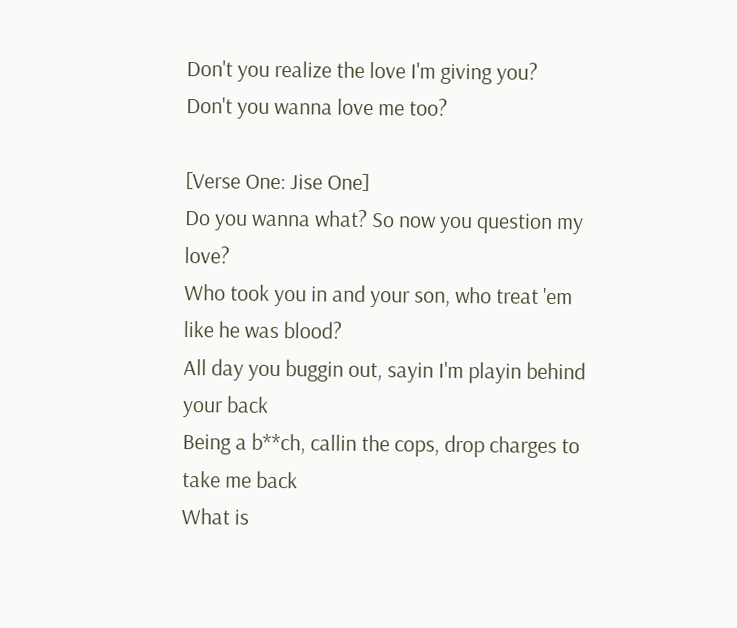Don't you realize the love I'm giving you?
Don't you wanna love me too?

[Verse One: Jise One]
Do you wanna what? So now you question my love?
Who took you in and your son, who treat 'em like he was blood?
All day you buggin out, sayin I'm playin behind your back
Being a b**ch, callin the cops, drop charges to take me back
What is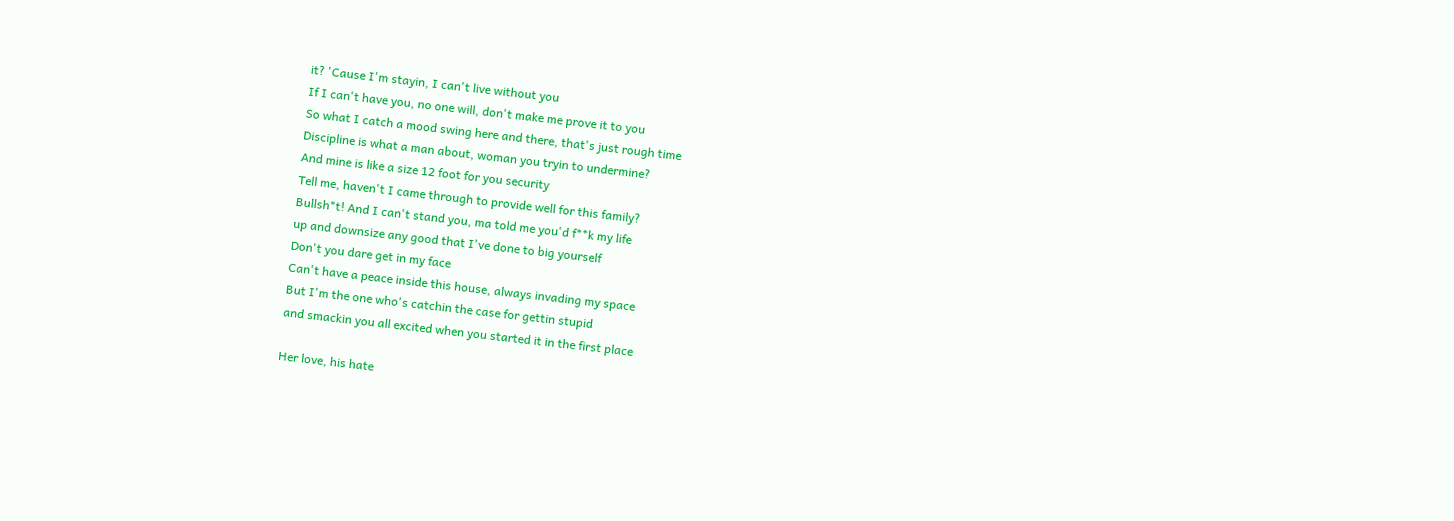it? 'Cause I'm stayin, I can't live without you
If I can't have you, no one will, don't make me prove it to you
So what I catch a mood swing here and there, that's just rough time
Discipline is what a man about, woman you tryin to undermine?
And mine is like a size 12 foot for you security
Tell me, haven't I came through to provide well for this family?
Bullsh*t! And I can't stand you, ma told me you'd f**k my life
up and downsize any good that I've done to big yourself
Don't you dare get in my face
Can't have a peace inside this house, always invading my space
But I'm the one who's catchin the case for gettin stupid
and smackin you all excited when you started it in the first place

Her love, his hate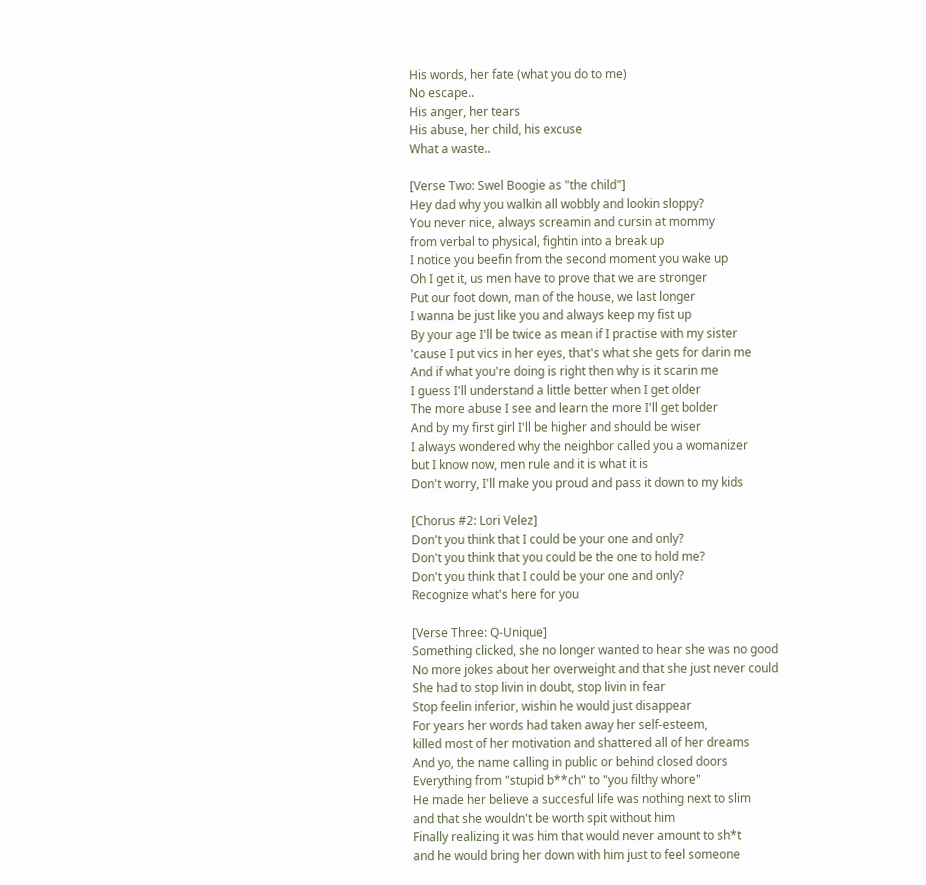His words, her fate (what you do to me)
No escape..
His anger, her tears
His abuse, her child, his excuse
What a waste..

[Verse Two: Swel Boogie as "the child"]
Hey dad why you walkin all wobbly and lookin sloppy?
You never nice, always screamin and cursin at mommy
from verbal to physical, fightin into a break up
I notice you beefin from the second moment you wake up
Oh I get it, us men have to prove that we are stronger
Put our foot down, man of the house, we last longer
I wanna be just like you and always keep my fist up
By your age I'll be twice as mean if I practise with my sister
'cause I put vics in her eyes, that's what she gets for darin me
And if what you're doing is right then why is it scarin me
I guess I'll understand a little better when I get older
The more abuse I see and learn the more I'll get bolder
And by my first girl I'll be higher and should be wiser
I always wondered why the neighbor called you a womanizer
but I know now, men rule and it is what it is
Don't worry, I'll make you proud and pass it down to my kids

[Chorus #2: Lori Velez]
Don't you think that I could be your one and only?
Don't you think that you could be the one to hold me?
Don't you think that I could be your one and only?
Recognize what's here for you

[Verse Three: Q-Unique]
Something clicked, she no longer wanted to hear she was no good
No more jokes about her overweight and that she just never could
She had to stop livin in doubt, stop livin in fear
Stop feelin inferior, wishin he would just disappear
For years her words had taken away her self-esteem,
killed most of her motivation and shattered all of her dreams
And yo, the name calling in public or behind closed doors
Everything from "stupid b**ch" to "you filthy whore"
He made her believe a succesful life was nothing next to slim
and that she wouldn't be worth spit without him
Finally realizing it was him that would never amount to sh*t
and he would bring her down with him just to feel someone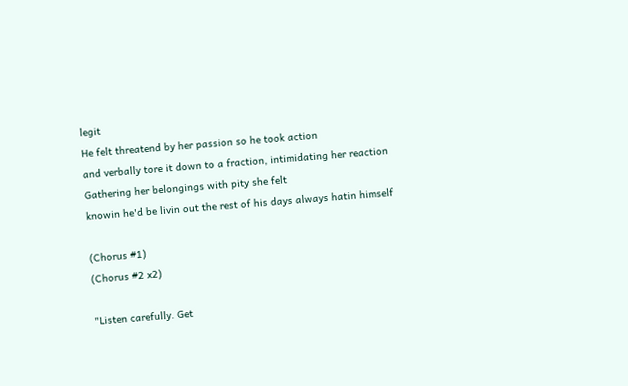legit
He felt threatend by her passion so he took action
and verbally tore it down to a fraction, intimidating her reaction
Gathering her belongings with pity she felt
knowin he'd be livin out the rest of his days always hatin himself

(Chorus #1)
(Chorus #2 x2)

"Listen carefully. Get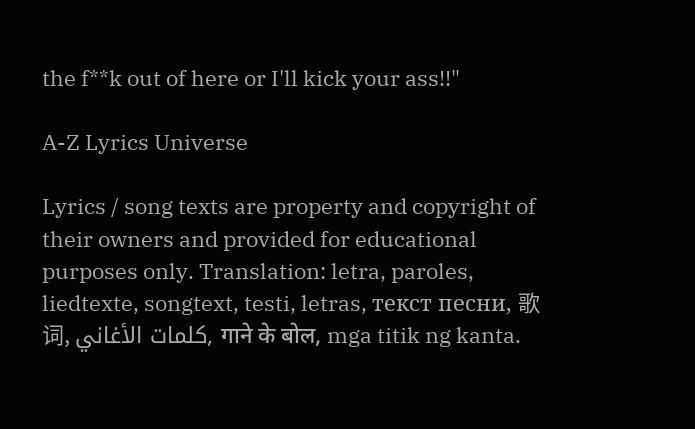the f**k out of here or I'll kick your ass!!"

A-Z Lyrics Universe

Lyrics / song texts are property and copyright of their owners and provided for educational purposes only. Translation: letra, paroles, liedtexte, songtext, testi, letras, текст песни, 歌词, كلمات الأغاني, गाने के बोल, mga titik ng kanta.